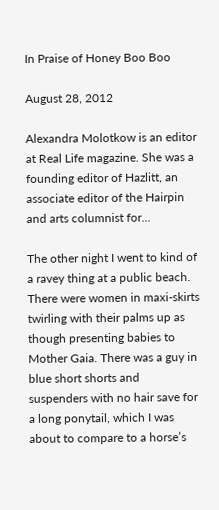In Praise of Honey Boo Boo

August 28, 2012

Alexandra Molotkow is an editor at Real Life magazine. She was a founding editor of Hazlitt, an associate editor of the Hairpin and arts columnist for...

The other night I went to kind of a ravey thing at a public beach. There were women in maxi-skirts twirling with their palms up as though presenting babies to Mother Gaia. There was a guy in blue short shorts and suspenders with no hair save for a long ponytail, which I was about to compare to a horse’s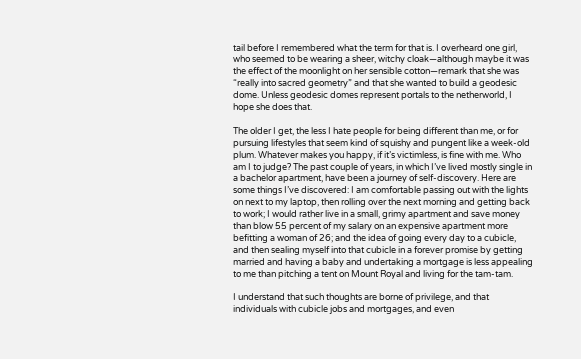tail before I remembered what the term for that is. I overheard one girl, who seemed to be wearing a sheer, witchy cloak—although maybe it was the effect of the moonlight on her sensible cotton—remark that she was “really into sacred geometry” and that she wanted to build a geodesic dome. Unless geodesic domes represent portals to the netherworld, I hope she does that.

The older I get, the less I hate people for being different than me, or for pursuing lifestyles that seem kind of squishy and pungent like a week-old plum. Whatever makes you happy, if it’s victimless, is fine with me. Who am I to judge? The past couple of years, in which I’ve lived mostly single in a bachelor apartment, have been a journey of self-discovery. Here are some things I’ve discovered: I am comfortable passing out with the lights on next to my laptop, then rolling over the next morning and getting back to work; I would rather live in a small, grimy apartment and save money than blow 55 percent of my salary on an expensive apartment more befitting a woman of 26; and the idea of going every day to a cubicle, and then sealing myself into that cubicle in a forever promise by getting married and having a baby and undertaking a mortgage is less appealing to me than pitching a tent on Mount Royal and living for the tam-tam.

I understand that such thoughts are borne of privilege, and that individuals with cubicle jobs and mortgages, and even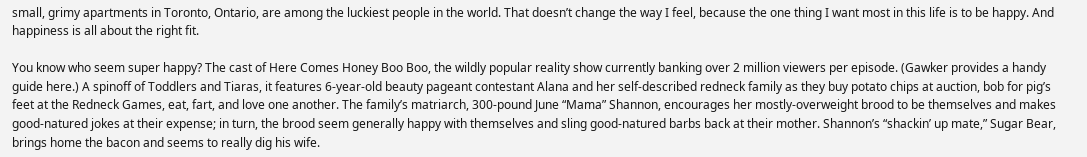small, grimy apartments in Toronto, Ontario, are among the luckiest people in the world. That doesn’t change the way I feel, because the one thing I want most in this life is to be happy. And happiness is all about the right fit.

You know who seem super happy? The cast of Here Comes Honey Boo Boo, the wildly popular reality show currently banking over 2 million viewers per episode. (Gawker provides a handy guide here.) A spinoff of Toddlers and Tiaras, it features 6-year-old beauty pageant contestant Alana and her self-described redneck family as they buy potato chips at auction, bob for pig’s feet at the Redneck Games, eat, fart, and love one another. The family’s matriarch, 300-pound June “Mama” Shannon, encourages her mostly-overweight brood to be themselves and makes good-natured jokes at their expense; in turn, the brood seem generally happy with themselves and sling good-natured barbs back at their mother. Shannon’s “shackin’ up mate,” Sugar Bear, brings home the bacon and seems to really dig his wife.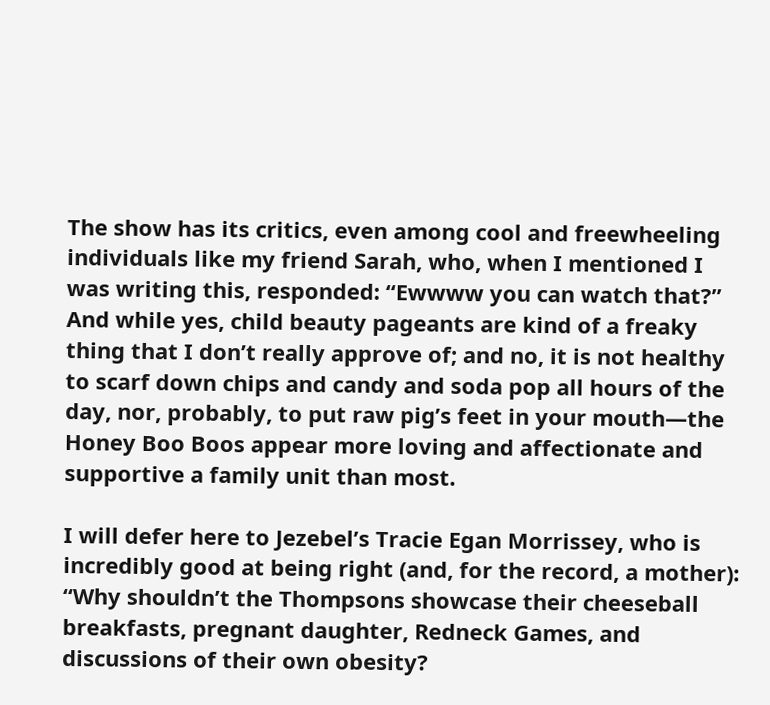The show has its critics, even among cool and freewheeling individuals like my friend Sarah, who, when I mentioned I was writing this, responded: “Ewwww you can watch that?” And while yes, child beauty pageants are kind of a freaky thing that I don’t really approve of; and no, it is not healthy to scarf down chips and candy and soda pop all hours of the day, nor, probably, to put raw pig’s feet in your mouth—the Honey Boo Boos appear more loving and affectionate and supportive a family unit than most.

I will defer here to Jezebel’s Tracie Egan Morrissey, who is incredibly good at being right (and, for the record, a mother): “Why shouldn’t the Thompsons showcase their cheeseball breakfasts, pregnant daughter, Redneck Games, and discussions of their own obesity?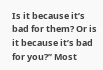Is it because it’s bad for them? Or is it because it’s bad for you?” Most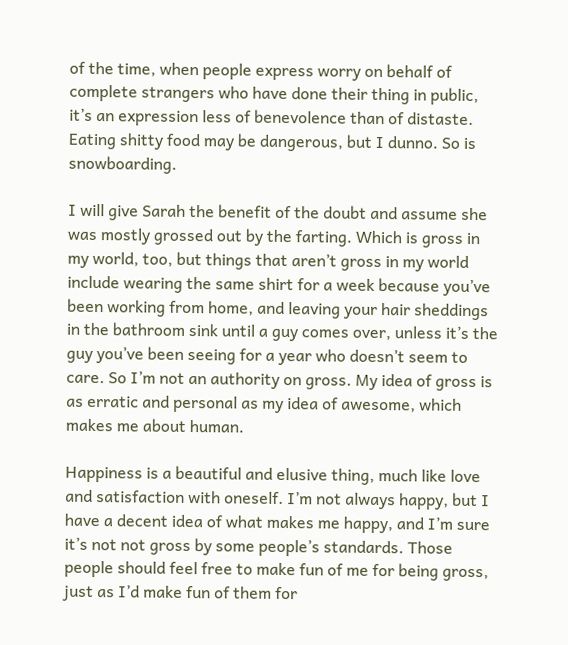of the time, when people express worry on behalf of complete strangers who have done their thing in public, it’s an expression less of benevolence than of distaste. Eating shitty food may be dangerous, but I dunno. So is snowboarding.

I will give Sarah the benefit of the doubt and assume she was mostly grossed out by the farting. Which is gross in my world, too, but things that aren’t gross in my world include wearing the same shirt for a week because you’ve been working from home, and leaving your hair sheddings in the bathroom sink until a guy comes over, unless it’s the guy you’ve been seeing for a year who doesn’t seem to care. So I’m not an authority on gross. My idea of gross is as erratic and personal as my idea of awesome, which makes me about human.

Happiness is a beautiful and elusive thing, much like love and satisfaction with oneself. I’m not always happy, but I have a decent idea of what makes me happy, and I’m sure it’s not not gross by some people’s standards. Those people should feel free to make fun of me for being gross, just as I’d make fun of them for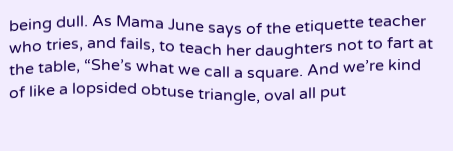being dull. As Mama June says of the etiquette teacher who tries, and fails, to teach her daughters not to fart at the table, “She’s what we call a square. And we’re kind of like a lopsided obtuse triangle, oval all put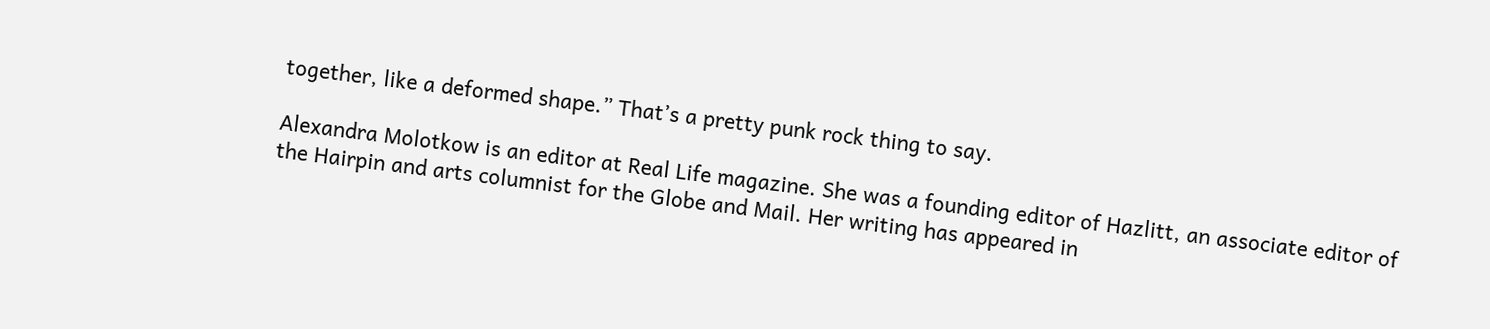together, like a deformed shape.” That’s a pretty punk rock thing to say.

Alexandra Molotkow is an editor at Real Life magazine. She was a founding editor of Hazlitt, an associate editor of the Hairpin and arts columnist for the Globe and Mail. Her writing has appeared in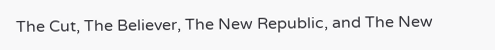The Cut, The Believer, The New Republic, and The New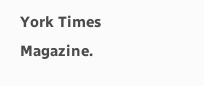York Times Magazine.